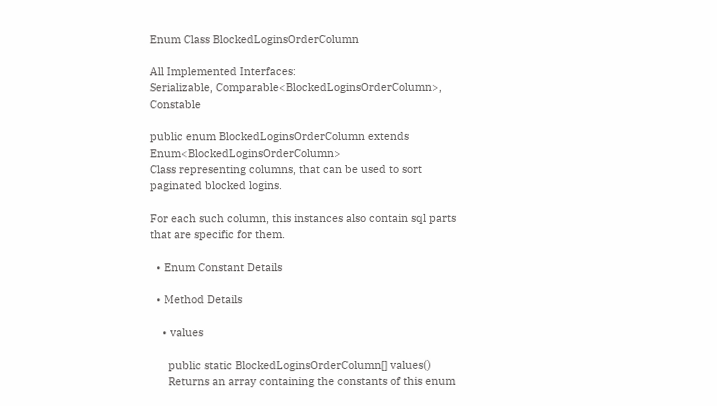Enum Class BlockedLoginsOrderColumn

All Implemented Interfaces:
Serializable, Comparable<BlockedLoginsOrderColumn>, Constable

public enum BlockedLoginsOrderColumn extends Enum<BlockedLoginsOrderColumn>
Class representing columns, that can be used to sort paginated blocked logins.

For each such column, this instances also contain sql parts that are specific for them.

  • Enum Constant Details

  • Method Details

    • values

      public static BlockedLoginsOrderColumn[] values()
      Returns an array containing the constants of this enum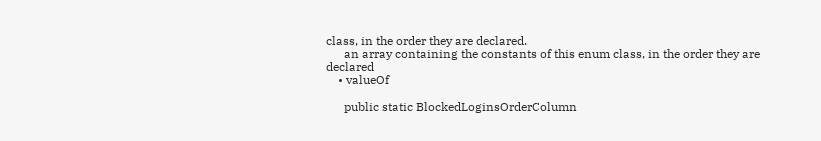class, in the order they are declared.
      an array containing the constants of this enum class, in the order they are declared
    • valueOf

      public static BlockedLoginsOrderColumn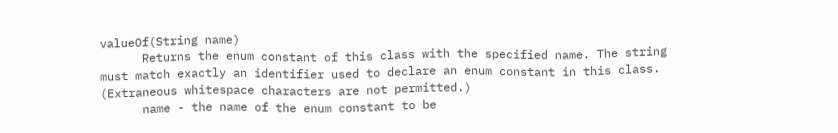valueOf(String name)
      Returns the enum constant of this class with the specified name. The string must match exactly an identifier used to declare an enum constant in this class. (Extraneous whitespace characters are not permitted.)
      name - the name of the enum constant to be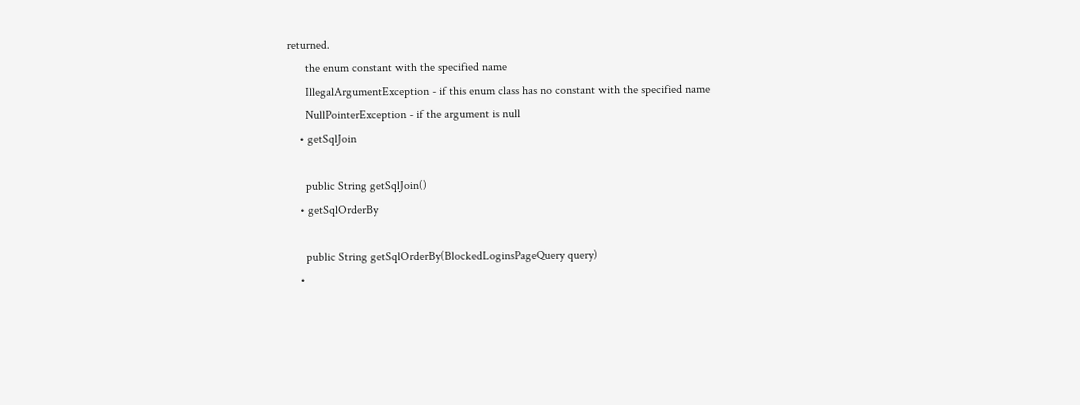returned.
      the enum constant with the specified name
      IllegalArgumentException - if this enum class has no constant with the specified name
      NullPointerException - if the argument is null
    • getSqlJoin

      public String getSqlJoin()
    • getSqlOrderBy

      public String getSqlOrderBy(BlockedLoginsPageQuery query)
    •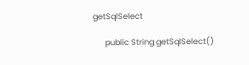getSqlSelect

      public String getSqlSelect()